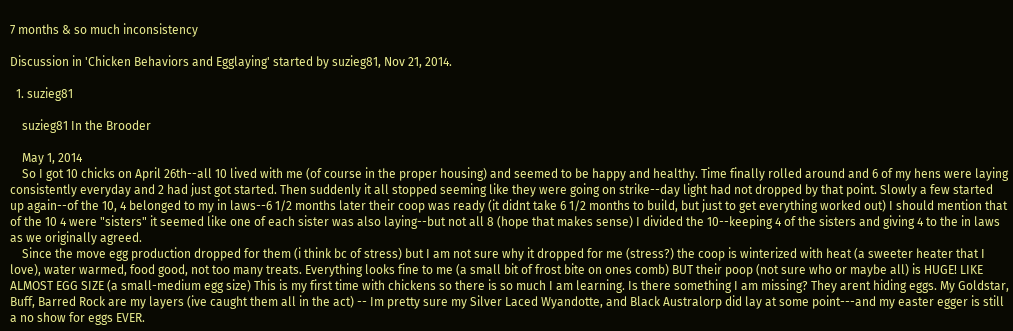7 months & so much inconsistency

Discussion in 'Chicken Behaviors and Egglaying' started by suzieg81, Nov 21, 2014.

  1. suzieg81

    suzieg81 In the Brooder

    May 1, 2014
    So I got 10 chicks on April 26th--all 10 lived with me (of course in the proper housing) and seemed to be happy and healthy. Time finally rolled around and 6 of my hens were laying consistently everyday and 2 had just got started. Then suddenly it all stopped seeming like they were going on strike--day light had not dropped by that point. Slowly a few started up again--of the 10, 4 belonged to my in laws--6 1/2 months later their coop was ready (it didnt take 6 1/2 months to build, but just to get everything worked out) I should mention that of the 10 4 were "sisters" it seemed like one of each sister was also laying--but not all 8 (hope that makes sense) I divided the 10--keeping 4 of the sisters and giving 4 to the in laws as we originally agreed.
    Since the move egg production dropped for them (i think bc of stress) but I am not sure why it dropped for me (stress?) the coop is winterized with heat (a sweeter heater that I love), water warmed, food good, not too many treats. Everything looks fine to me (a small bit of frost bite on ones comb) BUT their poop (not sure who or maybe all) is HUGE! LIKE ALMOST EGG SIZE (a small-medium egg size) This is my first time with chickens so there is so much I am learning. Is there something I am missing? They arent hiding eggs. My Goldstar, Buff, Barred Rock are my layers (ive caught them all in the act) -- Im pretty sure my Silver Laced Wyandotte, and Black Australorp did lay at some point---and my easter egger is still a no show for eggs EVER.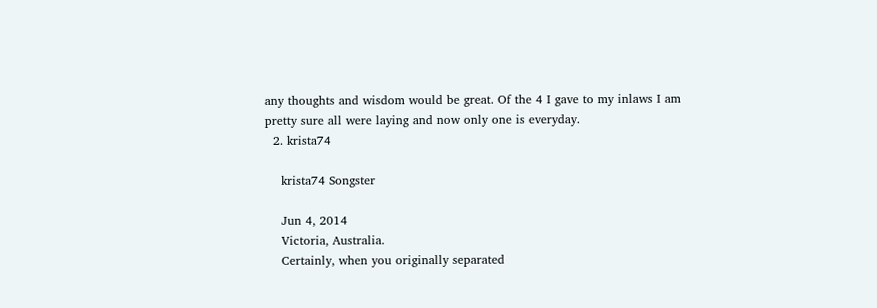any thoughts and wisdom would be great. Of the 4 I gave to my inlaws I am pretty sure all were laying and now only one is everyday.
  2. krista74

    krista74 Songster

    Jun 4, 2014
    Victoria, Australia.
    Certainly, when you originally separated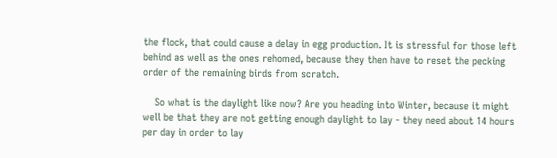the flock, that could cause a delay in egg production. It is stressful for those left behind as well as the ones rehomed, because they then have to reset the pecking order of the remaining birds from scratch.

    So what is the daylight like now? Are you heading into Winter, because it might well be that they are not getting enough daylight to lay - they need about 14 hours per day in order to lay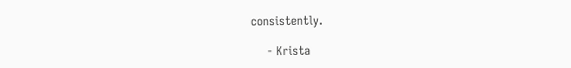consistently.

    - Krista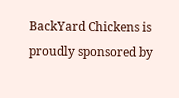BackYard Chickens is proudly sponsored by